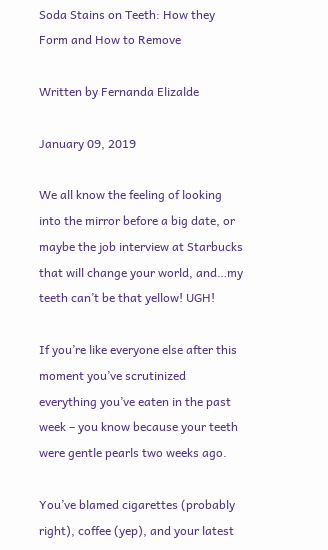Soda Stains on Teeth: How they Form and How to Remove

Written by Fernanda Elizalde

January 09, 2019

We all know the feeling of looking into the mirror before a big date, or maybe the job interview at Starbucks that will change your world, and…my teeth can’t be that yellow! UGH!

If you’re like everyone else after this moment you’ve scrutinized everything you’ve eaten in the past week – you know because your teeth were gentle pearls two weeks ago.

You’ve blamed cigarettes (probably right), coffee (yep), and your latest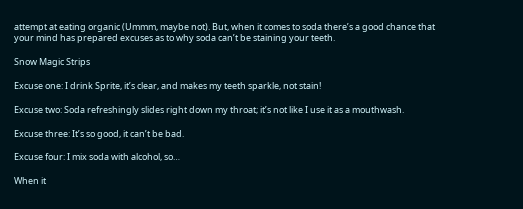attempt at eating organic (Ummm, maybe not). But, when it comes to soda there’s a good chance that your mind has prepared excuses as to why soda can’t be staining your teeth.

Snow Magic Strips

Excuse one: I drink Sprite, it’s clear, and makes my teeth sparkle, not stain!

Excuse two: Soda refreshingly slides right down my throat; it’s not like I use it as a mouthwash.

Excuse three: It’s so good, it can’t be bad.

Excuse four: I mix soda with alcohol, so…

When it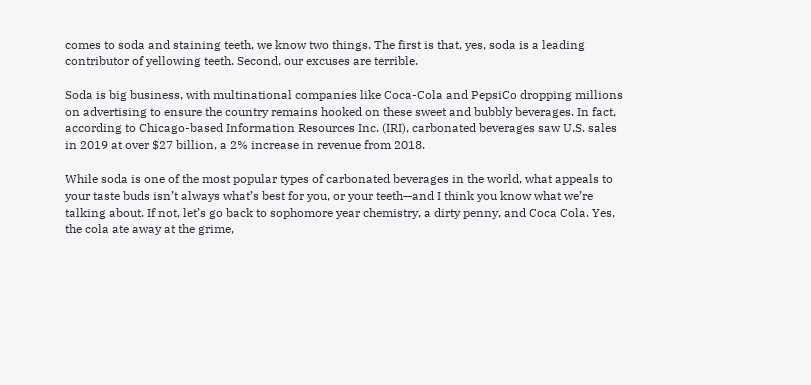comes to soda and staining teeth, we know two things. The first is that, yes, soda is a leading contributor of yellowing teeth. Second, our excuses are terrible.

Soda is big business, with multinational companies like Coca-Cola and PepsiCo dropping millions on advertising to ensure the country remains hooked on these sweet and bubbly beverages. In fact, according to Chicago-based Information Resources Inc. (IRI), carbonated beverages saw U.S. sales in 2019 at over $27 billion, a 2% increase in revenue from 2018.

While soda is one of the most popular types of carbonated beverages in the world, what appeals to your taste buds isn’t always what’s best for you, or your teeth—and I think you know what we’re talking about. If not, let’s go back to sophomore year chemistry, a dirty penny, and Coca Cola. Yes, the cola ate away at the grime,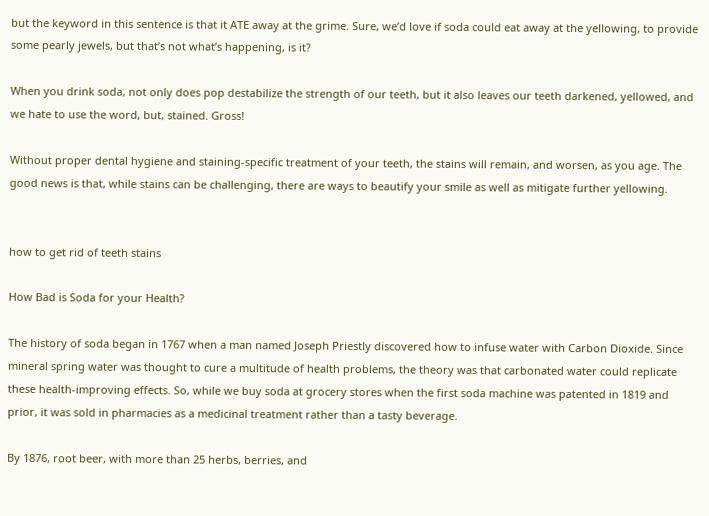but the keyword in this sentence is that it ATE away at the grime. Sure, we’d love if soda could eat away at the yellowing, to provide some pearly jewels, but that’s not what’s happening, is it?

When you drink soda, not only does pop destabilize the strength of our teeth, but it also leaves our teeth darkened, yellowed, and we hate to use the word, but, stained. Gross!

Without proper dental hygiene and staining-specific treatment of your teeth, the stains will remain, and worsen, as you age. The good news is that, while stains can be challenging, there are ways to beautify your smile as well as mitigate further yellowing.


how to get rid of teeth stains

How Bad is Soda for your Health?

The history of soda began in 1767 when a man named Joseph Priestly discovered how to infuse water with Carbon Dioxide. Since mineral spring water was thought to cure a multitude of health problems, the theory was that carbonated water could replicate these health-improving effects. So, while we buy soda at grocery stores when the first soda machine was patented in 1819 and prior, it was sold in pharmacies as a medicinal treatment rather than a tasty beverage.

By 1876, root beer, with more than 25 herbs, berries, and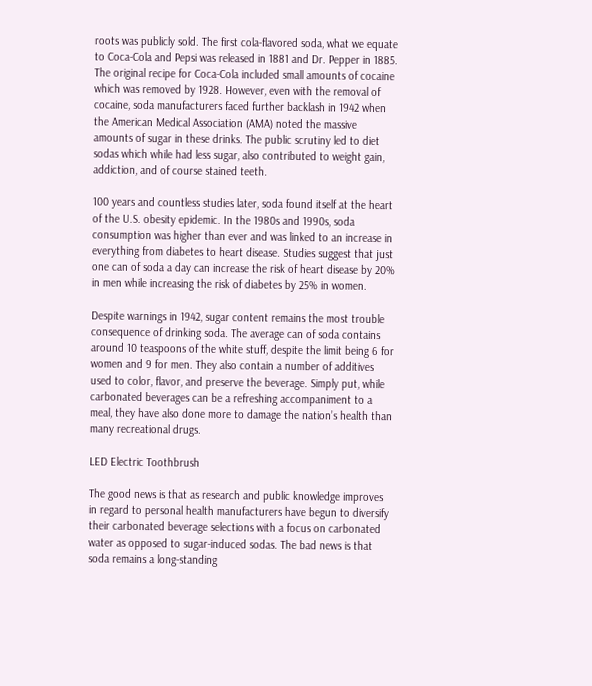roots was publicly sold. The first cola-flavored soda, what we equate to Coca-Cola and Pepsi was released in 1881 and Dr. Pepper in 1885. The original recipe for Coca-Cola included small amounts of cocaine which was removed by 1928. However, even with the removal of cocaine, soda manufacturers faced further backlash in 1942 when the American Medical Association (AMA) noted the massive amounts of sugar in these drinks. The public scrutiny led to diet sodas which while had less sugar, also contributed to weight gain, addiction, and of course stained teeth.

100 years and countless studies later, soda found itself at the heart of the U.S. obesity epidemic. In the 1980s and 1990s, soda consumption was higher than ever and was linked to an increase in everything from diabetes to heart disease. Studies suggest that just one can of soda a day can increase the risk of heart disease by 20% in men while increasing the risk of diabetes by 25% in women.

Despite warnings in 1942, sugar content remains the most trouble consequence of drinking soda. The average can of soda contains around 10 teaspoons of the white stuff, despite the limit being 6 for women and 9 for men. They also contain a number of additives used to color, flavor, and preserve the beverage. Simply put, while carbonated beverages can be a refreshing accompaniment to a meal, they have also done more to damage the nation’s health than many recreational drugs.

LED Electric Toothbrush

The good news is that as research and public knowledge improves in regard to personal health manufacturers have begun to diversify their carbonated beverage selections with a focus on carbonated water as opposed to sugar-induced sodas. The bad news is that soda remains a long-standing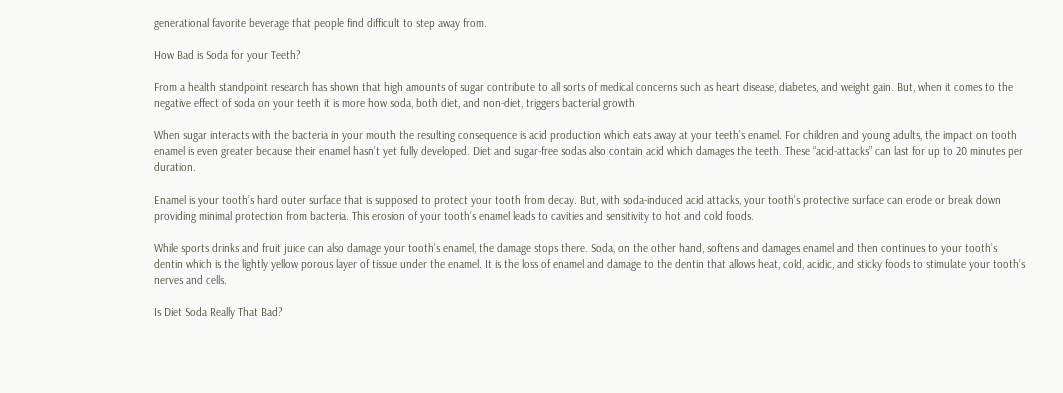generational favorite beverage that people find difficult to step away from.

How Bad is Soda for your Teeth?

From a health standpoint research has shown that high amounts of sugar contribute to all sorts of medical concerns such as heart disease, diabetes, and weight gain. But, when it comes to the negative effect of soda on your teeth it is more how soda, both diet, and non-diet, triggers bacterial growth

When sugar interacts with the bacteria in your mouth the resulting consequence is acid production which eats away at your teeth’s enamel. For children and young adults, the impact on tooth enamel is even greater because their enamel hasn’t yet fully developed. Diet and sugar-free sodas also contain acid which damages the teeth. These “acid-attacks” can last for up to 20 minutes per duration.

Enamel is your tooth’s hard outer surface that is supposed to protect your tooth from decay. But, with soda-induced acid attacks, your tooth’s protective surface can erode or break down providing minimal protection from bacteria. This erosion of your tooth’s enamel leads to cavities and sensitivity to hot and cold foods.

While sports drinks and fruit juice can also damage your tooth’s enamel, the damage stops there. Soda, on the other hand, softens and damages enamel and then continues to your tooth’s dentin which is the lightly yellow porous layer of tissue under the enamel. It is the loss of enamel and damage to the dentin that allows heat, cold, acidic, and sticky foods to stimulate your tooth’s nerves and cells.

Is Diet Soda Really That Bad?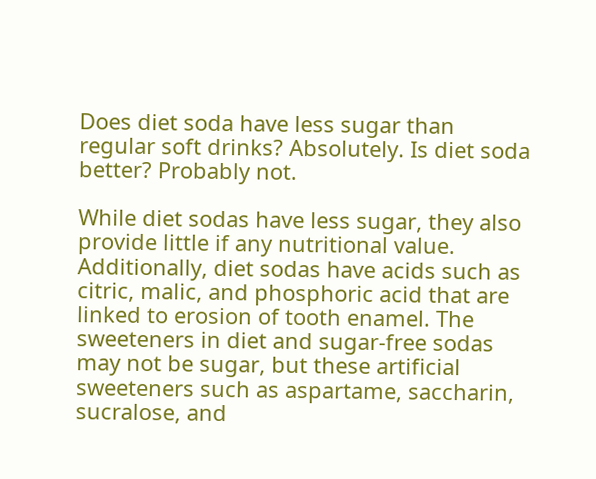Does diet soda have less sugar than regular soft drinks? Absolutely. Is diet soda better? Probably not.

While diet sodas have less sugar, they also provide little if any nutritional value. Additionally, diet sodas have acids such as citric, malic, and phosphoric acid that are linked to erosion of tooth enamel. The sweeteners in diet and sugar-free sodas may not be sugar, but these artificial sweeteners such as aspartame, saccharin, sucralose, and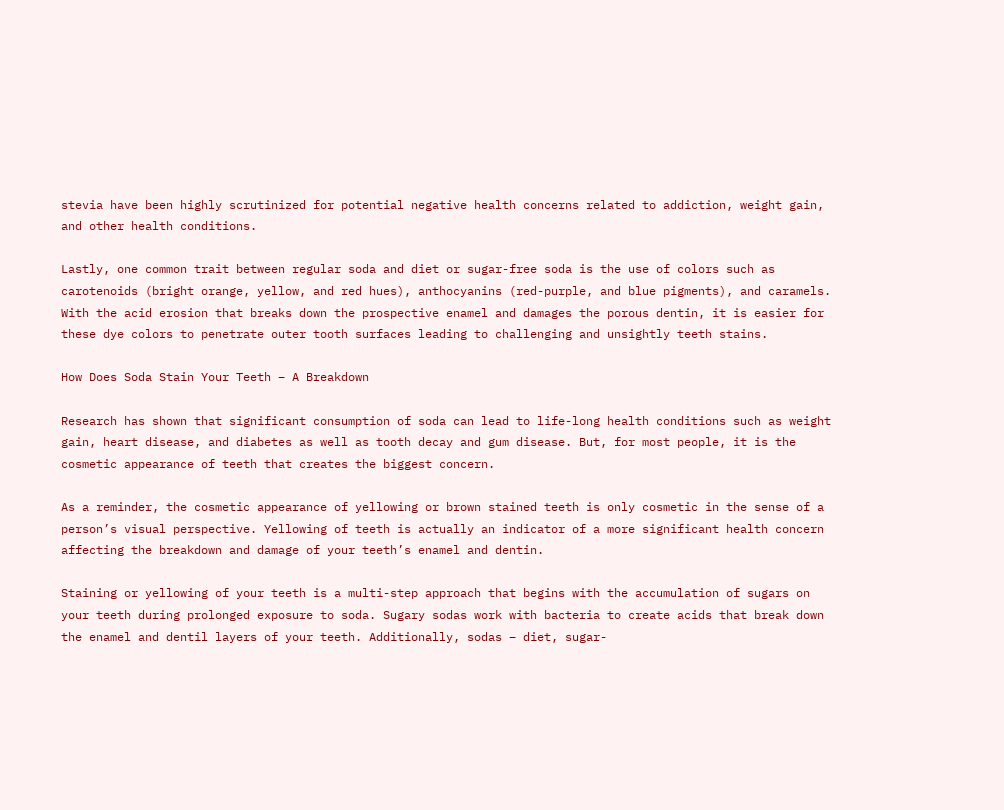stevia have been highly scrutinized for potential negative health concerns related to addiction, weight gain, and other health conditions.

Lastly, one common trait between regular soda and diet or sugar-free soda is the use of colors such as carotenoids (bright orange, yellow, and red hues), anthocyanins (red-purple, and blue pigments), and caramels. With the acid erosion that breaks down the prospective enamel and damages the porous dentin, it is easier for these dye colors to penetrate outer tooth surfaces leading to challenging and unsightly teeth stains.

How Does Soda Stain Your Teeth – A Breakdown

Research has shown that significant consumption of soda can lead to life-long health conditions such as weight gain, heart disease, and diabetes as well as tooth decay and gum disease. But, for most people, it is the cosmetic appearance of teeth that creates the biggest concern.

As a reminder, the cosmetic appearance of yellowing or brown stained teeth is only cosmetic in the sense of a person’s visual perspective. Yellowing of teeth is actually an indicator of a more significant health concern affecting the breakdown and damage of your teeth’s enamel and dentin.

Staining or yellowing of your teeth is a multi-step approach that begins with the accumulation of sugars on your teeth during prolonged exposure to soda. Sugary sodas work with bacteria to create acids that break down the enamel and dentil layers of your teeth. Additionally, sodas – diet, sugar-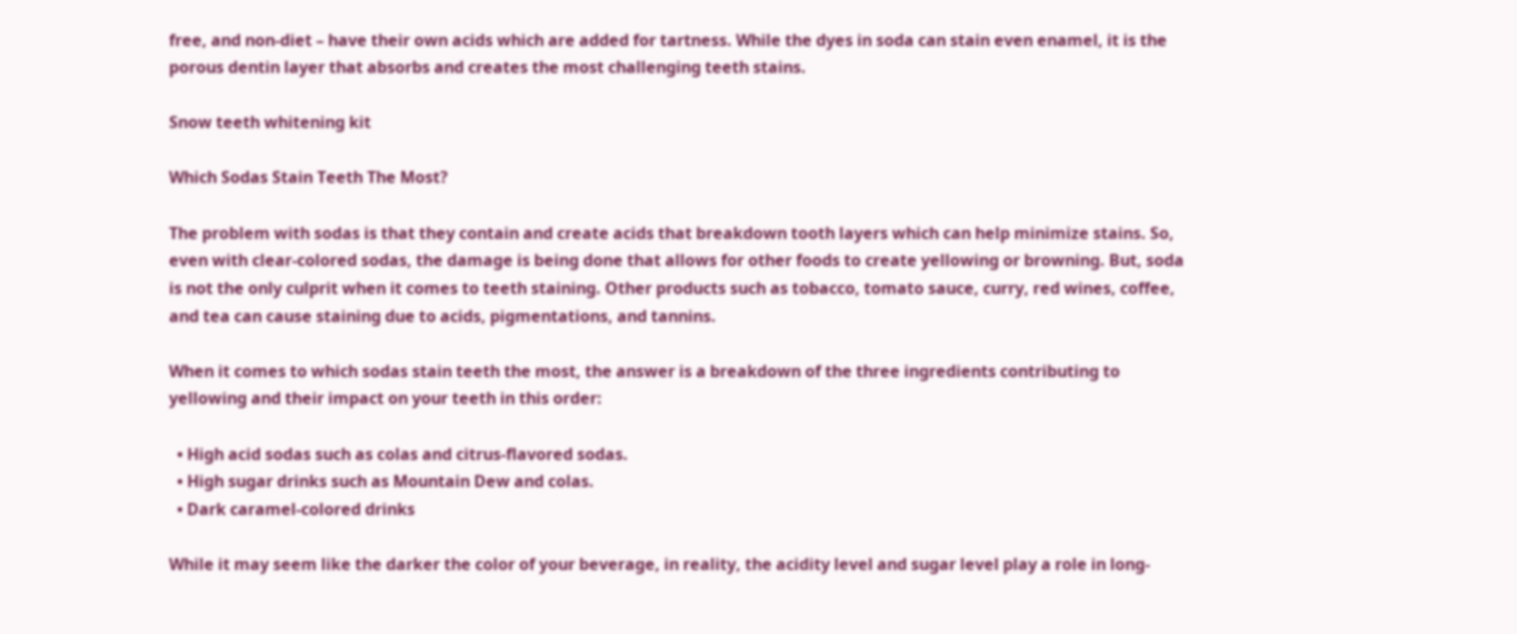free, and non-diet – have their own acids which are added for tartness. While the dyes in soda can stain even enamel, it is the porous dentin layer that absorbs and creates the most challenging teeth stains.

Snow teeth whitening kit

Which Sodas Stain Teeth The Most?

The problem with sodas is that they contain and create acids that breakdown tooth layers which can help minimize stains. So, even with clear-colored sodas, the damage is being done that allows for other foods to create yellowing or browning. But, soda is not the only culprit when it comes to teeth staining. Other products such as tobacco, tomato sauce, curry, red wines, coffee, and tea can cause staining due to acids, pigmentations, and tannins.

When it comes to which sodas stain teeth the most, the answer is a breakdown of the three ingredients contributing to yellowing and their impact on your teeth in this order:

  • High acid sodas such as colas and citrus-flavored sodas.
  • High sugar drinks such as Mountain Dew and colas.
  • Dark caramel-colored drinks

While it may seem like the darker the color of your beverage, in reality, the acidity level and sugar level play a role in long-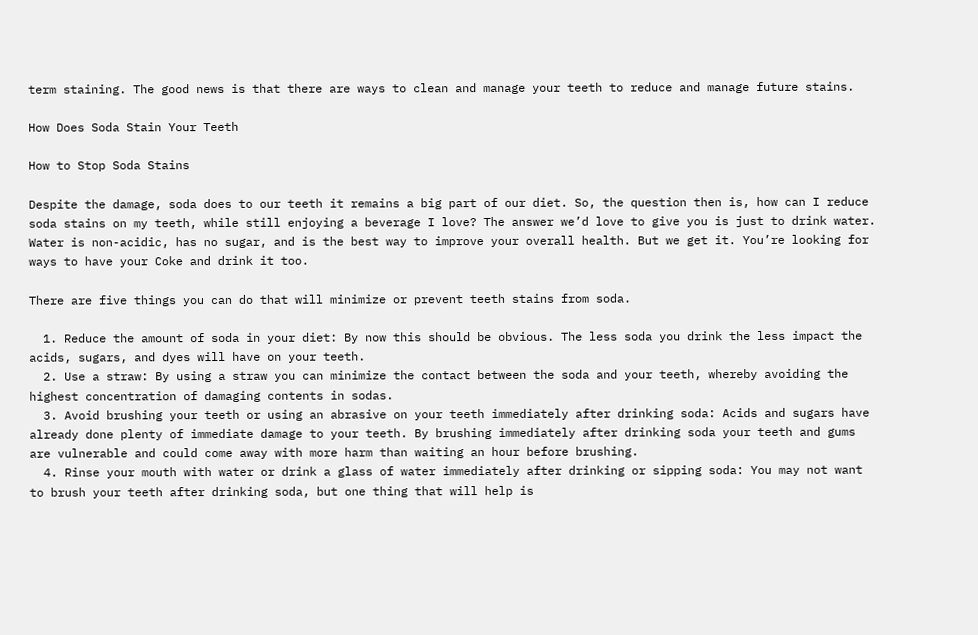term staining. The good news is that there are ways to clean and manage your teeth to reduce and manage future stains.

How Does Soda Stain Your Teeth

How to Stop Soda Stains

Despite the damage, soda does to our teeth it remains a big part of our diet. So, the question then is, how can I reduce soda stains on my teeth, while still enjoying a beverage I love? The answer we’d love to give you is just to drink water. Water is non-acidic, has no sugar, and is the best way to improve your overall health. But we get it. You’re looking for ways to have your Coke and drink it too.

There are five things you can do that will minimize or prevent teeth stains from soda.

  1. Reduce the amount of soda in your diet: By now this should be obvious. The less soda you drink the less impact the acids, sugars, and dyes will have on your teeth.
  2. Use a straw: By using a straw you can minimize the contact between the soda and your teeth, whereby avoiding the highest concentration of damaging contents in sodas.
  3. Avoid brushing your teeth or using an abrasive on your teeth immediately after drinking soda: Acids and sugars have already done plenty of immediate damage to your teeth. By brushing immediately after drinking soda your teeth and gums are vulnerable and could come away with more harm than waiting an hour before brushing.
  4. Rinse your mouth with water or drink a glass of water immediately after drinking or sipping soda: You may not want to brush your teeth after drinking soda, but one thing that will help is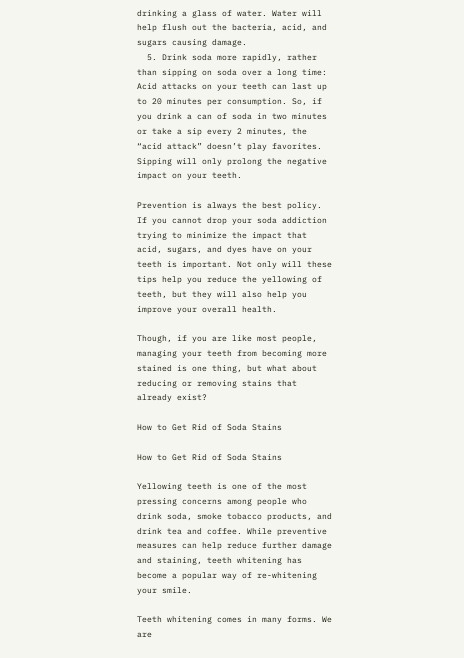drinking a glass of water. Water will help flush out the bacteria, acid, and sugars causing damage.
  5. Drink soda more rapidly, rather than sipping on soda over a long time: Acid attacks on your teeth can last up to 20 minutes per consumption. So, if you drink a can of soda in two minutes or take a sip every 2 minutes, the “acid attack” doesn’t play favorites. Sipping will only prolong the negative impact on your teeth.

Prevention is always the best policy. If you cannot drop your soda addiction trying to minimize the impact that acid, sugars, and dyes have on your teeth is important. Not only will these tips help you reduce the yellowing of teeth, but they will also help you improve your overall health.

Though, if you are like most people, managing your teeth from becoming more stained is one thing, but what about reducing or removing stains that already exist?

How to Get Rid of Soda Stains

How to Get Rid of Soda Stains

Yellowing teeth is one of the most pressing concerns among people who drink soda, smoke tobacco products, and drink tea and coffee. While preventive measures can help reduce further damage and staining, teeth whitening has become a popular way of re-whitening your smile.

Teeth whitening comes in many forms. We are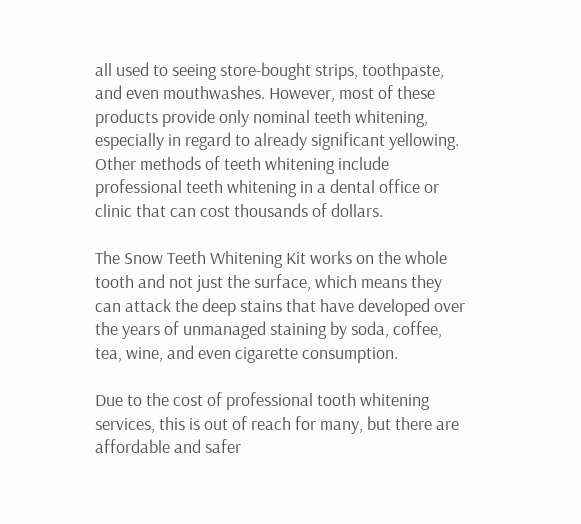all used to seeing store-bought strips, toothpaste, and even mouthwashes. However, most of these products provide only nominal teeth whitening, especially in regard to already significant yellowing. Other methods of teeth whitening include professional teeth whitening in a dental office or clinic that can cost thousands of dollars.

The Snow Teeth Whitening Kit works on the whole tooth and not just the surface, which means they can attack the deep stains that have developed over the years of unmanaged staining by soda, coffee, tea, wine, and even cigarette consumption.

Due to the cost of professional tooth whitening services, this is out of reach for many, but there are affordable and safer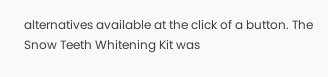alternatives available at the click of a button. The Snow Teeth Whitening Kit was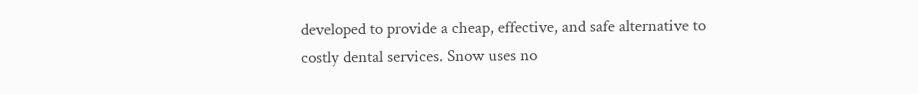developed to provide a cheap, effective, and safe alternative to costly dental services. Snow uses no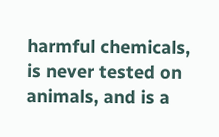harmful chemicals, is never tested on animals, and is a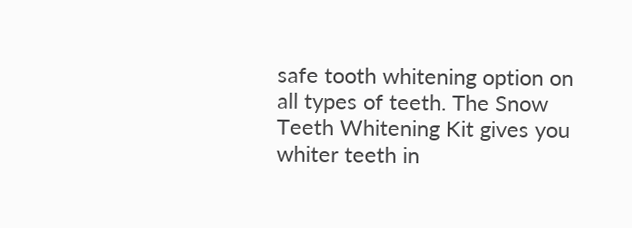safe tooth whitening option on all types of teeth. The Snow Teeth Whitening Kit gives you whiter teeth in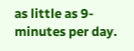as little as 9-minutes per day.